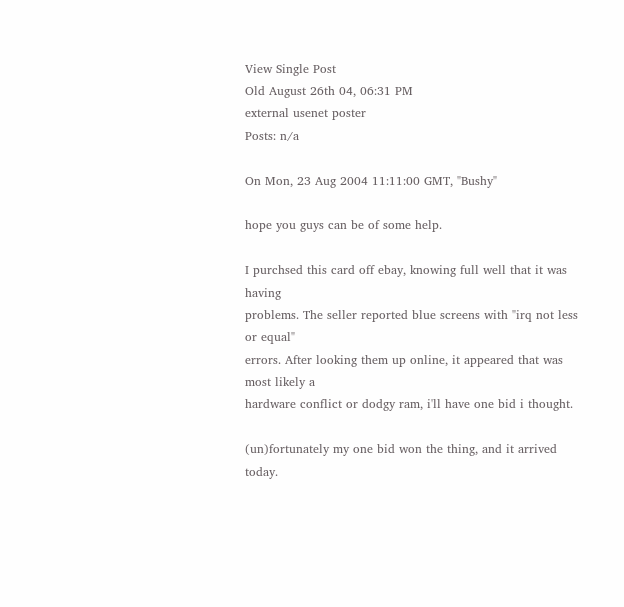View Single Post
Old August 26th 04, 06:31 PM
external usenet poster
Posts: n/a

On Mon, 23 Aug 2004 11:11:00 GMT, "Bushy"

hope you guys can be of some help.

I purchsed this card off ebay, knowing full well that it was having
problems. The seller reported blue screens with "irq not less or equal"
errors. After looking them up online, it appeared that was most likely a
hardware conflict or dodgy ram, i'll have one bid i thought.

(un)fortunately my one bid won the thing, and it arrived today.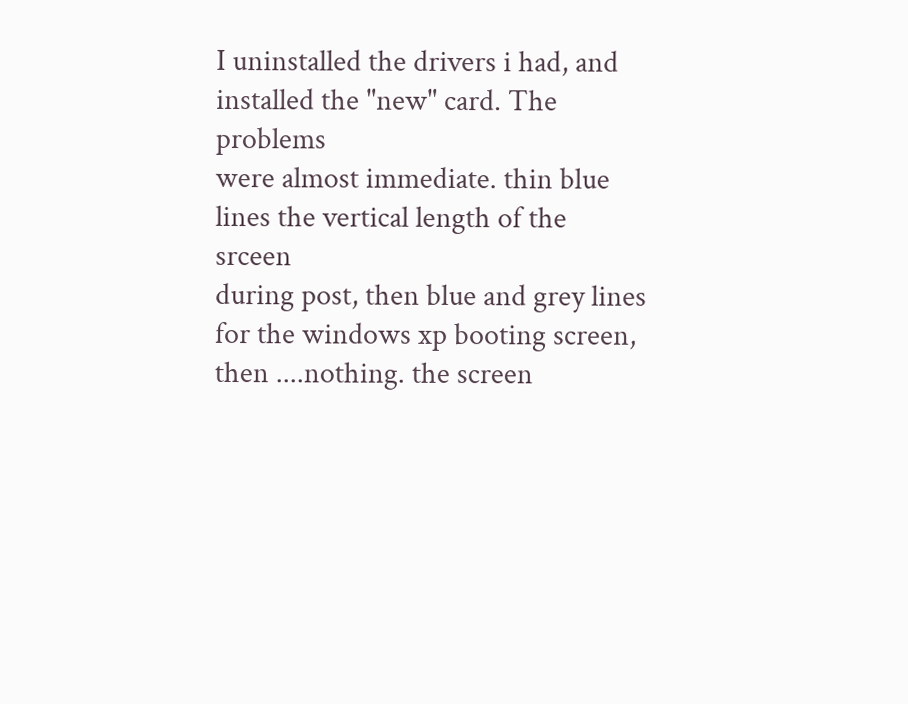I uninstalled the drivers i had, and installed the "new" card. The problems
were almost immediate. thin blue lines the vertical length of the srceen
during post, then blue and grey lines for the windows xp booting screen,
then ....nothing. the screen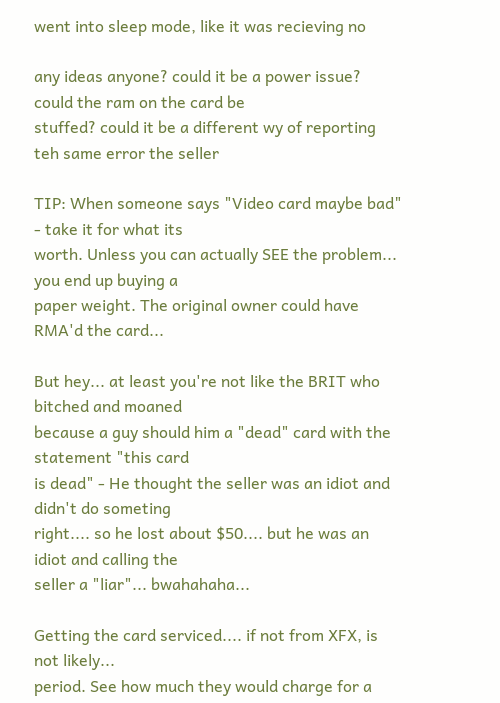went into sleep mode, like it was recieving no

any ideas anyone? could it be a power issue? could the ram on the card be
stuffed? could it be a different wy of reporting teh same error the seller

TIP: When someone says "Video card maybe bad" - take it for what its
worth. Unless you can actually SEE the problem... you end up buying a
paper weight. The original owner could have RMA'd the card...

But hey... at least you're not like the BRIT who bitched and moaned
because a guy should him a "dead" card with the statement "this card
is dead" - He thought the seller was an idiot and didn't do someting
right.... so he lost about $50.... but he was an idiot and calling the
seller a "liar"... bwahahaha...

Getting the card serviced.... if not from XFX, is not likely...
period. See how much they would charge for a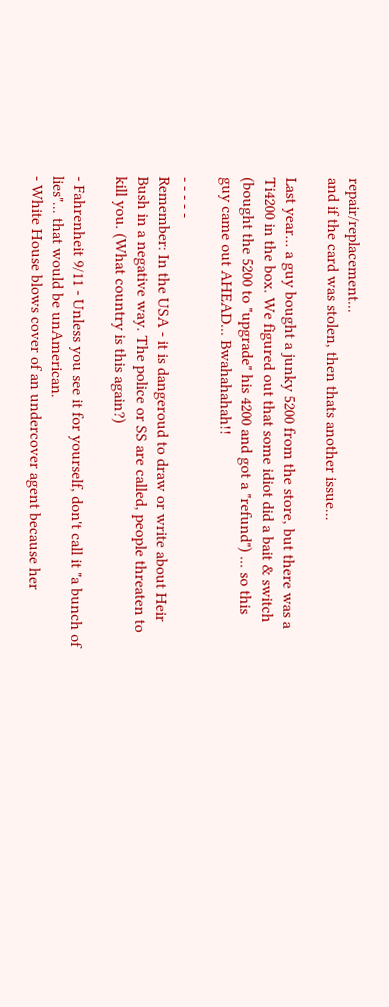repair/replacement...
and if the card was stolen, then thats another issue...

Last year... a guy bought a junky 5200 from the store, but there was a
Ti4200 in the box. We figured out that some idiot did a bait & switch
(bought the 5200 to "upgrade" his 4200 and got a "refund") ... so this
guy came out AHEAD... Bwahahahah!!

- - - - -
Remember: In the USA - it is dangeroud to draw or write about Heir Bush in a negative way. The police or SS are called, people threaten to kill you. (What country is this again?)

- Fahrenheit 9/11 - Unless you see it for yourself, don't call it "a bunch of lies"... that would be unAmerican.
- White House blows cover of an undercover agent because her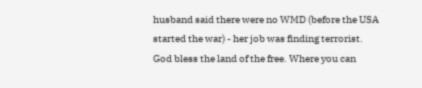husband said there were no WMD (before the USA started the war) - her job was finding terrorist.
God bless the land of the free. Where you can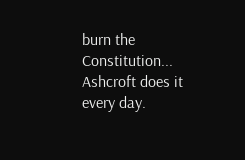burn the Constitution... Ashcroft does it every day.